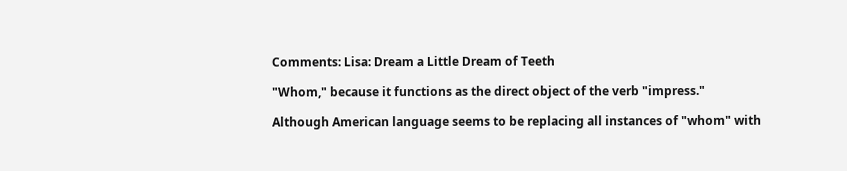Comments: Lisa: Dream a Little Dream of Teeth

"Whom," because it functions as the direct object of the verb "impress."

Although American language seems to be replacing all instances of "whom" with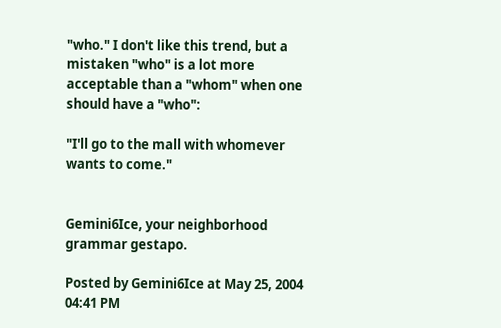"who." I don't like this trend, but a mistaken "who" is a lot more acceptable than a "whom" when one should have a "who":

"I'll go to the mall with whomever wants to come."


Gemini6Ice, your neighborhood grammar gestapo.

Posted by Gemini6Ice at May 25, 2004 04:41 PM